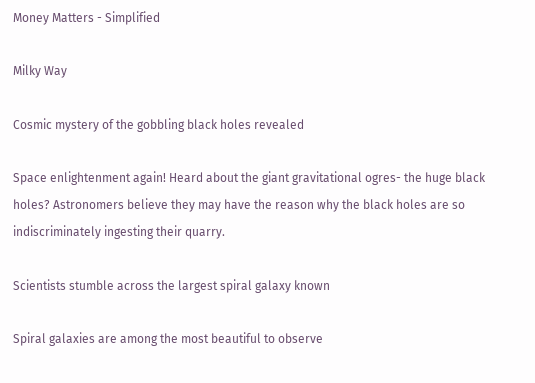Money Matters - Simplified

Milky Way

Cosmic mystery of the gobbling black holes revealed

Space enlightenment again! Heard about the giant gravitational ogres- the huge black holes? Astronomers believe they may have the reason why the black holes are so indiscriminately ingesting their quarry.

Scientists stumble across the largest spiral galaxy known

Spiral galaxies are among the most beautiful to observe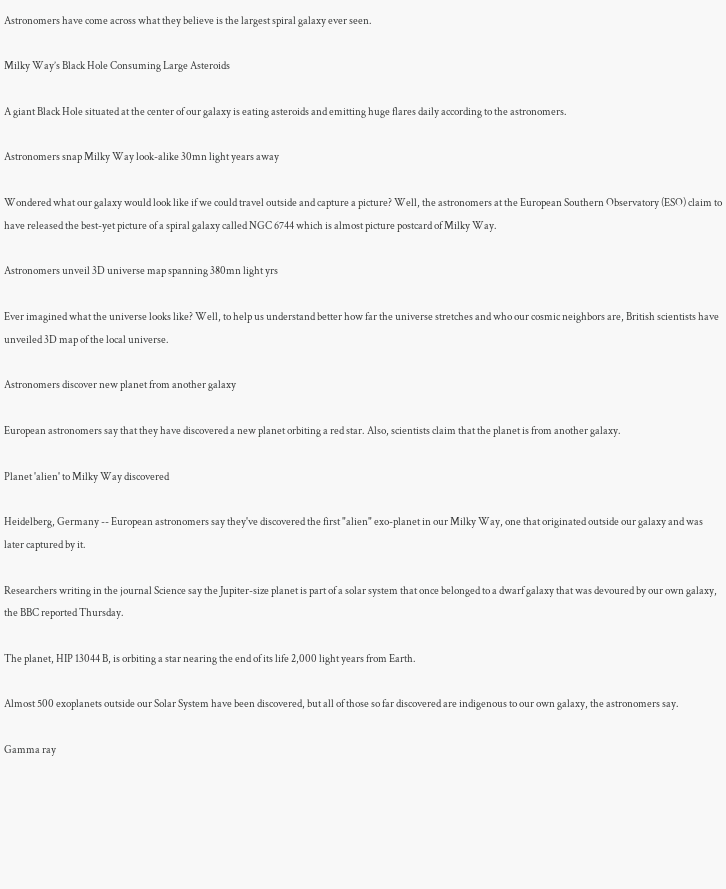Astronomers have come across what they believe is the largest spiral galaxy ever seen.

Milky Way’s Black Hole Consuming Large Asteroids

A giant Black Hole situated at the center of our galaxy is eating asteroids and emitting huge flares daily according to the astronomers.

Astronomers snap Milky Way look-alike 30mn light years away

Wondered what our galaxy would look like if we could travel outside and capture a picture? Well, the astronomers at the European Southern Observatory (ESO) claim to have released the best-yet picture of a spiral galaxy called NGC 6744 which is almost picture postcard of Milky Way.

Astronomers unveil 3D universe map spanning 380mn light yrs

Ever imagined what the universe looks like? Well, to help us understand better how far the universe stretches and who our cosmic neighbors are, British scientists have unveiled 3D map of the local universe.

Astronomers discover new planet from another galaxy

European astronomers say that they have discovered a new planet orbiting a red star. Also, scientists claim that the planet is from another galaxy.

Planet 'alien' to Milky Way discovered

Heidelberg, Germany -- European astronomers say they've discovered the first "alien" exo-planet in our Milky Way, one that originated outside our galaxy and was later captured by it.

Researchers writing in the journal Science say the Jupiter-size planet is part of a solar system that once belonged to a dwarf galaxy that was devoured by our own galaxy, the BBC reported Thursday.

The planet, HIP 13044 B, is orbiting a star nearing the end of its life 2,000 light years from Earth.

Almost 500 exoplanets outside our Solar System have been discovered, but all of those so far discovered are indigenous to our own galaxy, the astronomers say.

Gamma ray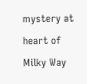mystery at heart of Milky Way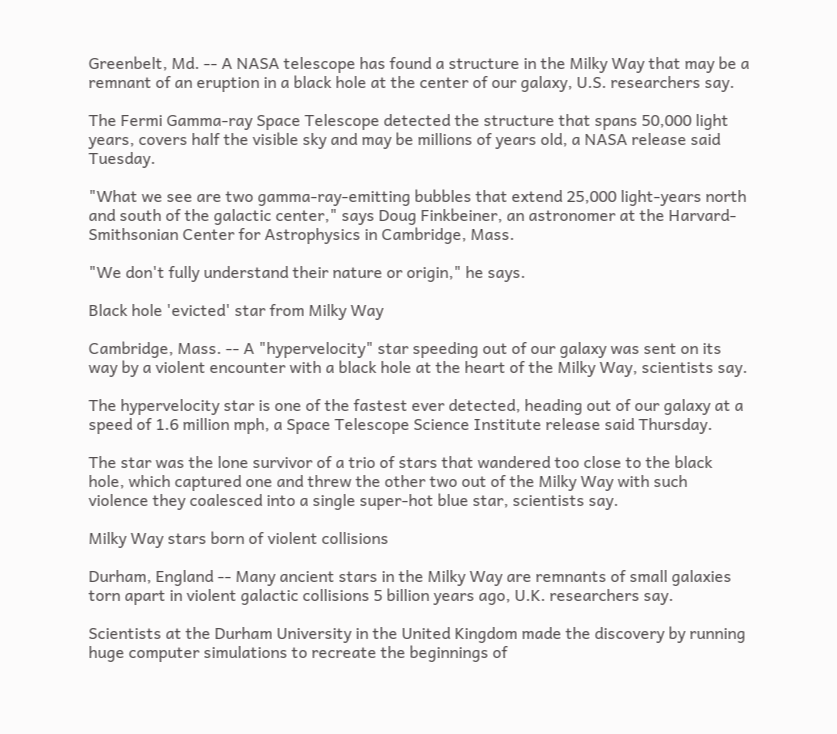Greenbelt, Md. -- A NASA telescope has found a structure in the Milky Way that may be a remnant of an eruption in a black hole at the center of our galaxy, U.S. researchers say.

The Fermi Gamma-ray Space Telescope detected the structure that spans 50,000 light years, covers half the visible sky and may be millions of years old, a NASA release said Tuesday.

"What we see are two gamma-ray-emitting bubbles that extend 25,000 light-years north and south of the galactic center," says Doug Finkbeiner, an astronomer at the Harvard-Smithsonian Center for Astrophysics in Cambridge, Mass.

"We don't fully understand their nature or origin," he says.

Black hole 'evicted' star from Milky Way

Cambridge, Mass. -- A "hypervelocity" star speeding out of our galaxy was sent on its way by a violent encounter with a black hole at the heart of the Milky Way, scientists say.

The hypervelocity star is one of the fastest ever detected, heading out of our galaxy at a speed of 1.6 million mph, a Space Telescope Science Institute release said Thursday.

The star was the lone survivor of a trio of stars that wandered too close to the black hole, which captured one and threw the other two out of the Milky Way with such violence they coalesced into a single super-hot blue star, scientists say.

Milky Way stars born of violent collisions

Durham, England -- Many ancient stars in the Milky Way are remnants of small galaxies torn apart in violent galactic collisions 5 billion years ago, U.K. researchers say.

Scientists at the Durham University in the United Kingdom made the discovery by running huge computer simulations to recreate the beginnings of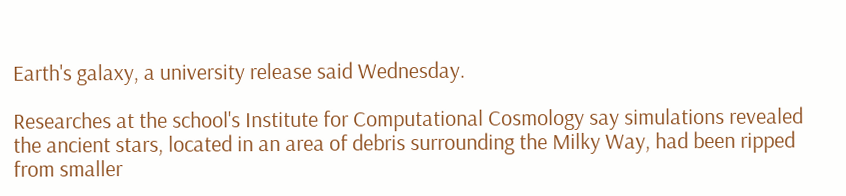Earth's galaxy, a university release said Wednesday.

Researches at the school's Institute for Computational Cosmology say simulations revealed the ancient stars, located in an area of debris surrounding the Milky Way, had been ripped from smaller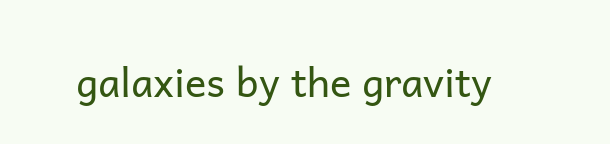galaxies by the gravity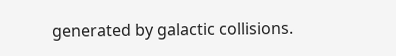generated by galactic collisions.